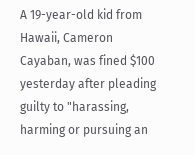A 19-year-old kid from Hawaii, Cameron Cayaban, was fined $100 yesterday after pleading guilty to "harassing, harming or pursuing an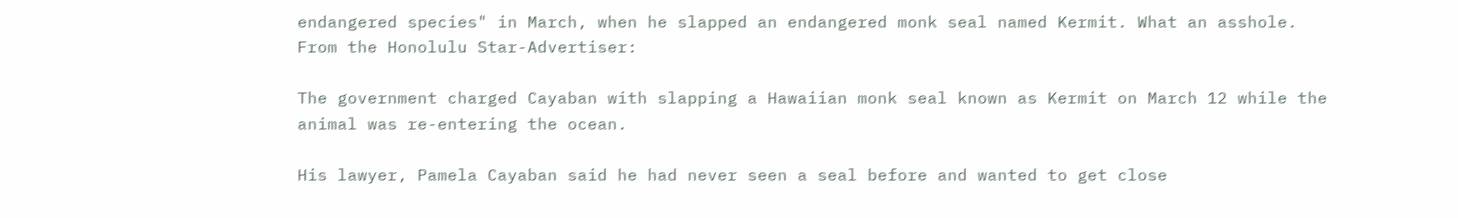endangered species" in March, when he slapped an endangered monk seal named Kermit. What an asshole. From the Honolulu Star-Advertiser:

The government charged Cayaban with slapping a Hawaiian monk seal known as Kermit on March 12 while the animal was re-entering the ocean.

His lawyer, Pamela Cayaban said he had never seen a seal before and wanted to get close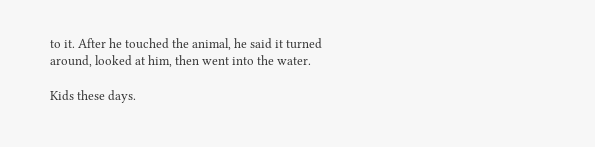to it. After he touched the animal, he said it turned around, looked at him, then went into the water.

Kids these days.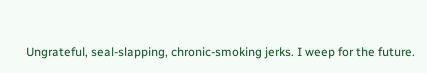Ungrateful, seal-slapping, chronic-smoking jerks. I weep for the future.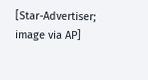[Star-Advertiser; image via AP]